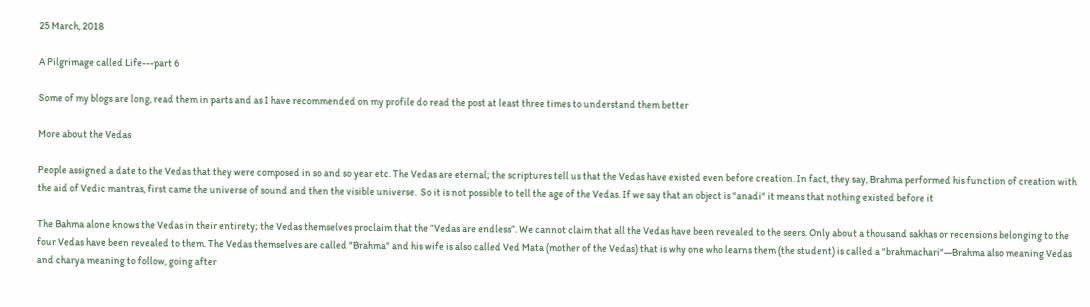25 March, 2018

A Pilgrimage called Life---part 6

Some of my blogs are long, read them in parts and as I have recommended on my profile do read the post at least three times to understand them better

More about the Vedas

People assigned a date to the Vedas that they were composed in so and so year etc. The Vedas are eternal; the scriptures tell us that the Vedas have existed even before creation. In fact, they say, Brahma performed his function of creation with the aid of Vedic mantras, first came the universe of sound and then the visible universe.  So it is not possible to tell the age of the Vedas. If we say that an object is "anadi" it means that nothing existed before it

The Bahma alone knows the Vedas in their entirety; the Vedas themselves proclaim that the “Vedas are endless”. We cannot claim that all the Vedas have been revealed to the seers. Only about a thousand sakhas or recensions belonging to the four Vedas have been revealed to them. The Vedas themselves are called "Brahma" and his wife is also called Ved Mata (mother of the Vedas) that is why one who learns them (the student) is called a "brahmachari"—Brahma also meaning Vedas and charya meaning to follow, going after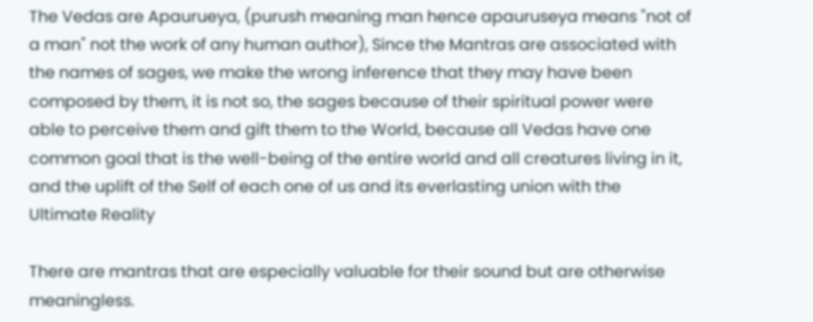The Vedas are Apaurueya, (purush meaning man hence apauruseya means "not of a man" not the work of any human author), Since the Mantras are associated with the names of sages, we make the wrong inference that they may have been composed by them, it is not so, the sages because of their spiritual power were able to perceive them and gift them to the World, because all Vedas have one common goal that is the well-being of the entire world and all creatures living in it, and the uplift of the Self of each one of us and its everlasting union with the Ultimate Reality

There are mantras that are especially valuable for their sound but are otherwise meaningless.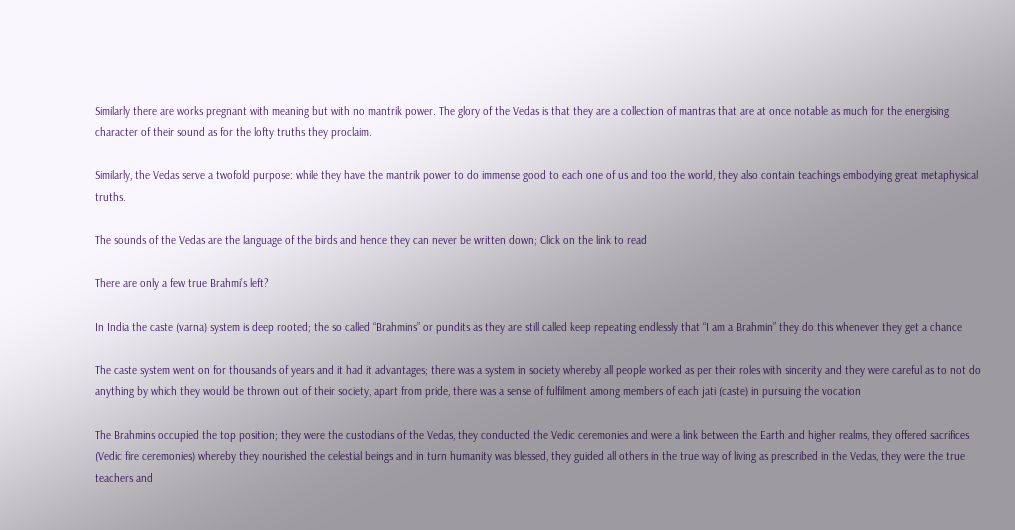Similarly there are works pregnant with meaning but with no mantrik power. The glory of the Vedas is that they are a collection of mantras that are at once notable as much for the energising character of their sound as for the lofty truths they proclaim.

Similarly, the Vedas serve a twofold purpose: while they have the mantrik power to do immense good to each one of us and too the world, they also contain teachings embodying great metaphysical truths.

The sounds of the Vedas are the language of the birds and hence they can never be written down; Click on the link to read

There are only a few true Brahmi’s left?

In India the caste (varna) system is deep rooted; the so called “Brahmins” or pundits as they are still called keep repeating endlessly that “I am a Brahmin” they do this whenever they get a chance

The caste system went on for thousands of years and it had it advantages; there was a system in society whereby all people worked as per their roles with sincerity and they were careful as to not do anything by which they would be thrown out of their society, apart from pride, there was a sense of fulfilment among members of each jati (caste) in pursuing the vocation

The Brahmins occupied the top position; they were the custodians of the Vedas, they conducted the Vedic ceremonies and were a link between the Earth and higher realms, they offered sacrifices (Vedic fire ceremonies) whereby they nourished the celestial beings and in turn humanity was blessed, they guided all others in the true way of living as prescribed in the Vedas, they were the true teachers and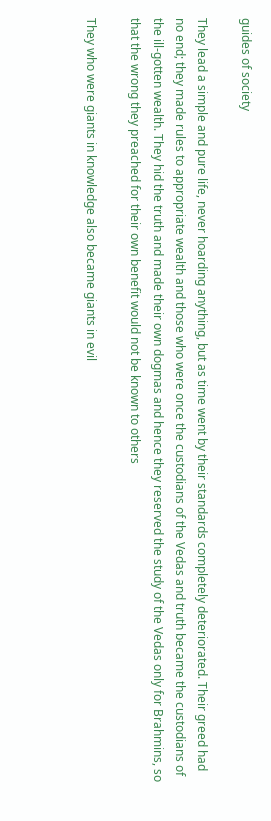guides of society

They lead a simple and pure life, never hoarding anything, but as time went by their standards completely deteriorated. Their greed had no end; they made rules to appropriate wealth and those who were once the custodians of the Vedas and truth became the custodians of the ill-gotten wealth. They hid the truth and made their own dogmas and hence they reserved the study of the Vedas only for Brahmins, so that the wrong they preached for their own benefit would not be known to others

They who were giants in knowledge also became giants in evil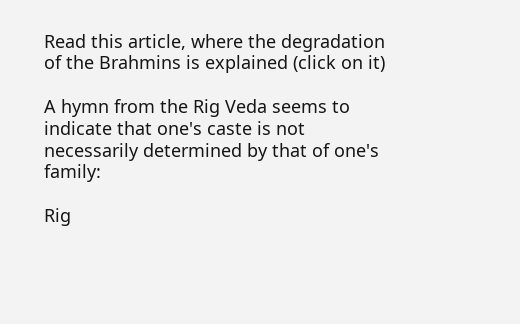Read this article, where the degradation of the Brahmins is explained (click on it)

A hymn from the Rig Veda seems to indicate that one's caste is not necessarily determined by that of one's family:

Rig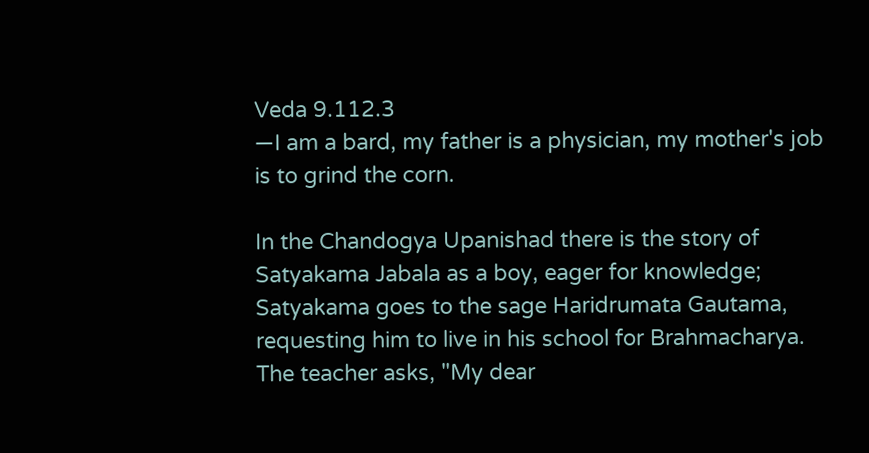Veda 9.112.3
—I am a bard, my father is a physician, my mother's job is to grind the corn.

In the Chandogya Upanishad there is the story of Satyakama Jabala as a boy, eager for knowledge; Satyakama goes to the sage Haridrumata Gautama, requesting him to live in his school for Brahmacharya. The teacher asks, "My dear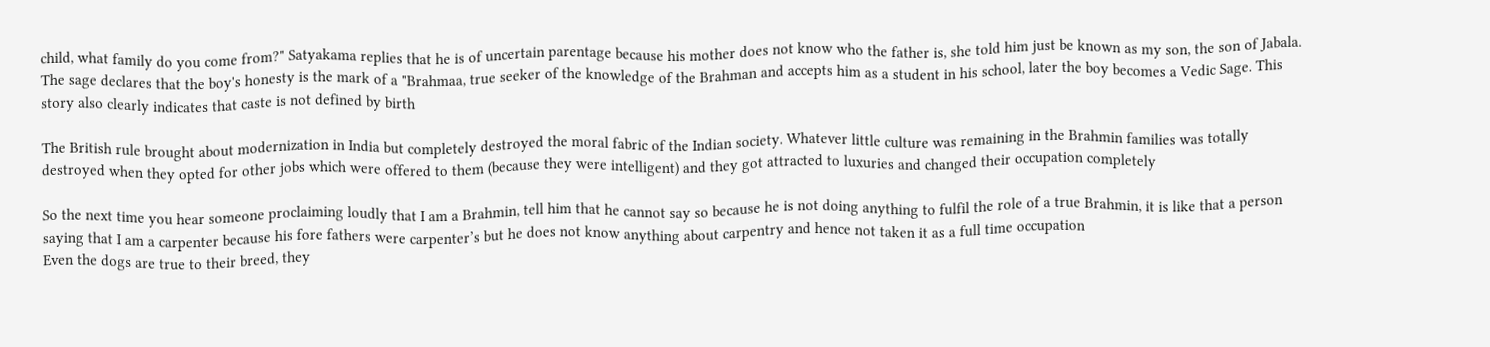child, what family do you come from?" Satyakama replies that he is of uncertain parentage because his mother does not know who the father is, she told him just be known as my son, the son of Jabala. The sage declares that the boy's honesty is the mark of a "Brahmaa, true seeker of the knowledge of the Brahman and accepts him as a student in his school, later the boy becomes a Vedic Sage. This story also clearly indicates that caste is not defined by birth

The British rule brought about modernization in India but completely destroyed the moral fabric of the Indian society. Whatever little culture was remaining in the Brahmin families was totally destroyed when they opted for other jobs which were offered to them (because they were intelligent) and they got attracted to luxuries and changed their occupation completely

So the next time you hear someone proclaiming loudly that I am a Brahmin, tell him that he cannot say so because he is not doing anything to fulfil the role of a true Brahmin, it is like that a person saying that I am a carpenter because his fore fathers were carpenter’s but he does not know anything about carpentry and hence not taken it as a full time occupation
Even the dogs are true to their breed, they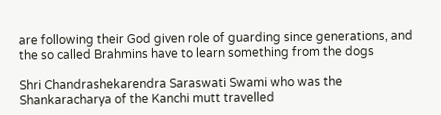are following their God given role of guarding since generations, and the so called Brahmins have to learn something from the dogs

Shri Chandrashekarendra Saraswati Swami who was the Shankaracharya of the Kanchi mutt travelled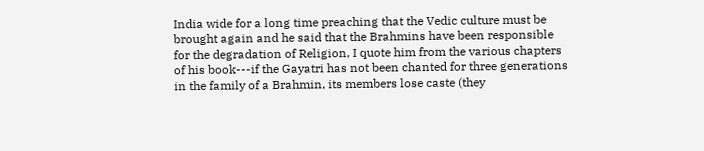India wide for a long time preaching that the Vedic culture must be brought again and he said that the Brahmins have been responsible for the degradation of Religion, I quote him from the various chapters of his book---if the Gayatri has not been chanted for three generations in the family of a Brahmin, its members lose caste (they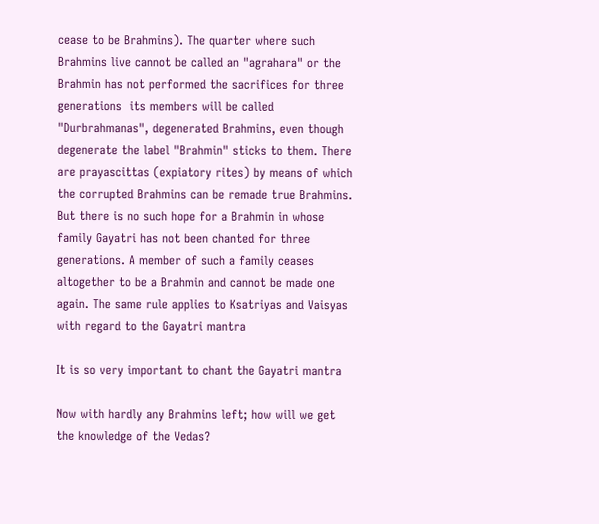cease to be Brahmins). The quarter where such Brahmins live cannot be called an "agrahara" or the Brahmin has not performed the sacrifices for three generations  its members will be called "Durbrahmanas", degenerated Brahmins, even though degenerate the label "Brahmin" sticks to them. There are prayascittas (expiatory rites) by means of which the corrupted Brahmins can be remade true Brahmins. But there is no such hope for a Brahmin in whose family Gayatri has not been chanted for three generations. A member of such a family ceases altogether to be a Brahmin and cannot be made one again. The same rule applies to Ksatriyas and Vaisyas with regard to the Gayatri mantra

It is so very important to chant the Gayatri mantra

Now with hardly any Brahmins left; how will we get the knowledge of the Vedas?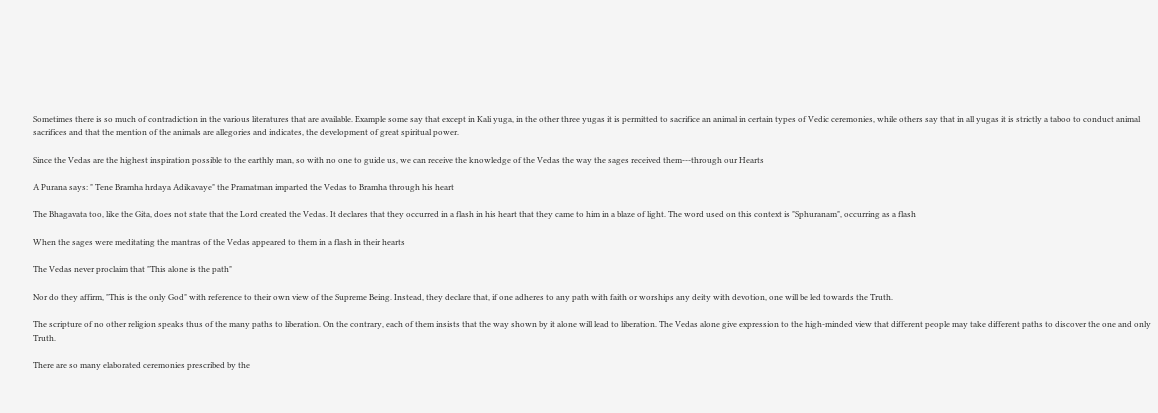Sometimes there is so much of contradiction in the various literatures that are available. Example some say that except in Kali yuga, in the other three yugas it is permitted to sacrifice an animal in certain types of Vedic ceremonies, while others say that in all yugas it is strictly a taboo to conduct animal sacrifices and that the mention of the animals are allegories and indicates, the development of great spiritual power.

Since the Vedas are the highest inspiration possible to the earthly man, so with no one to guide us, we can receive the knowledge of the Vedas the way the sages received them---through our Hearts

A Purana says: " Tene Bramha hrdaya Adikavaye" the Pramatman imparted the Vedas to Bramha through his heart

The Bhagavata too, like the Gita, does not state that the Lord created the Vedas. It declares that they occurred in a flash in his heart that they came to him in a blaze of light. The word used on this context is "Sphuranam", occurring as a flash

When the sages were meditating the mantras of the Vedas appeared to them in a flash in their hearts

The Vedas never proclaim that "This alone is the path"

Nor do they affirm, "This is the only God" with reference to their own view of the Supreme Being. Instead, they declare that, if one adheres to any path with faith or worships any deity with devotion, one will be led towards the Truth.

The scripture of no other religion speaks thus of the many paths to liberation. On the contrary, each of them insists that the way shown by it alone will lead to liberation. The Vedas alone give expression to the high-minded view that different people may take different paths to discover the one and only Truth.

There are so many elaborated ceremonies prescribed by the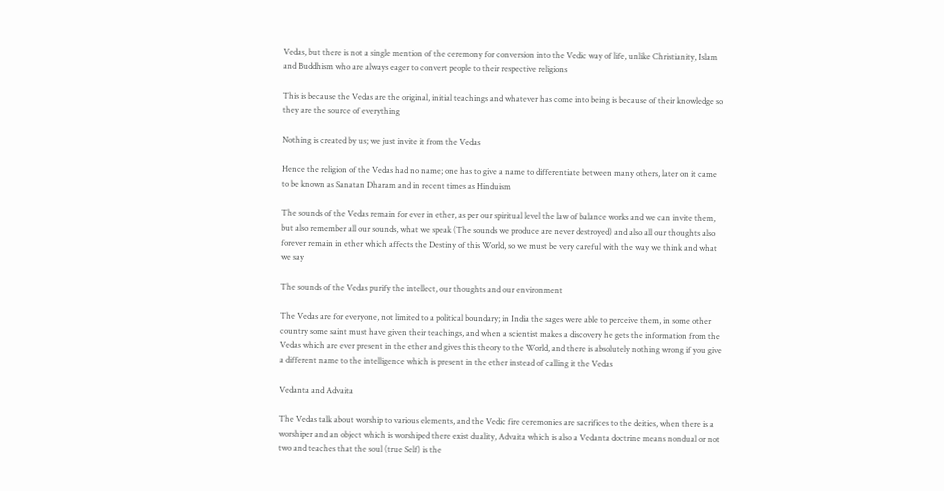Vedas, but there is not a single mention of the ceremony for conversion into the Vedic way of life, unlike Christianity, Islam and Buddhism who are always eager to convert people to their respective religions

This is because the Vedas are the original, initial teachings and whatever has come into being is because of their knowledge so they are the source of everything

Nothing is created by us; we just invite it from the Vedas

Hence the religion of the Vedas had no name; one has to give a name to differentiate between many others, later on it came to be known as Sanatan Dharam and in recent times as Hinduism

The sounds of the Vedas remain for ever in ether, as per our spiritual level the law of balance works and we can invite them, but also remember all our sounds, what we speak (The sounds we produce are never destroyed) and also all our thoughts also forever remain in ether which affects the Destiny of this World, so we must be very careful with the way we think and what we say

The sounds of the Vedas purify the intellect, our thoughts and our environment

The Vedas are for everyone, not limited to a political boundary; in India the sages were able to perceive them, in some other country some saint must have given their teachings, and when a scientist makes a discovery he gets the information from the Vedas which are ever present in the ether and gives this theory to the World, and there is absolutely nothing wrong if you give a different name to the intelligence which is present in the ether instead of calling it the Vedas

Vedanta and Advaita

The Vedas talk about worship to various elements, and the Vedic fire ceremonies are sacrifices to the deities, when there is a worshiper and an object which is worshiped there exist duality, Advaita which is also a Vedanta doctrine means nondual or not two and teaches that the soul (true Self) is the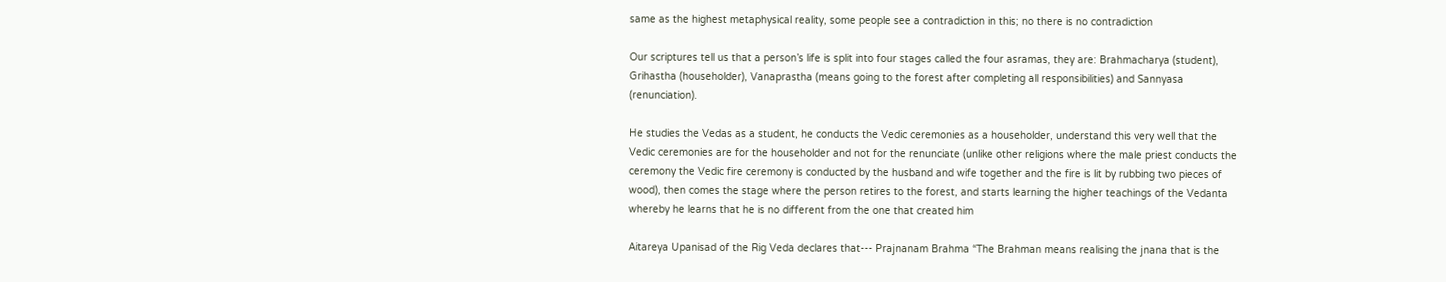same as the highest metaphysical reality, some people see a contradiction in this; no there is no contradiction

Our scriptures tell us that a person’s life is split into four stages called the four asramas, they are: Brahmacharya (student), Grihastha (householder), Vanaprastha (means going to the forest after completing all responsibilities) and Sannyasa (renunciation).

He studies the Vedas as a student, he conducts the Vedic ceremonies as a householder, understand this very well that the Vedic ceremonies are for the householder and not for the renunciate (unlike other religions where the male priest conducts the ceremony the Vedic fire ceremony is conducted by the husband and wife together and the fire is lit by rubbing two pieces of wood), then comes the stage where the person retires to the forest, and starts learning the higher teachings of the Vedanta whereby he learns that he is no different from the one that created him

Aitareya Upanisad of the Rig Veda declares that--- Prajnanam Brahma “The Brahman means realising the jnana that is the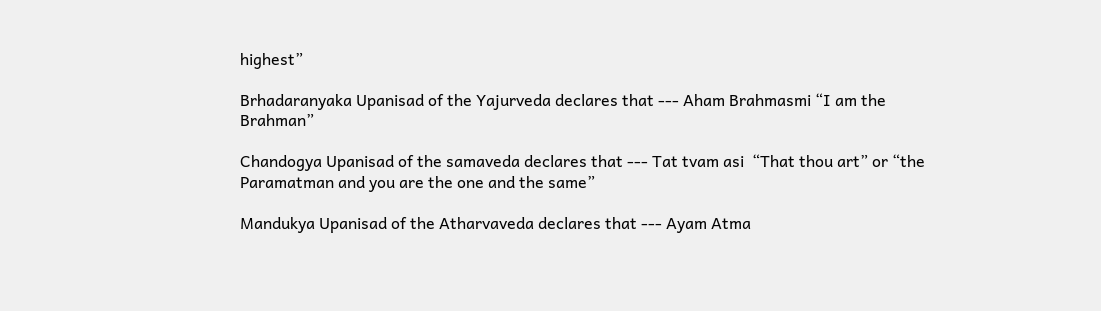highest”

Brhadaranyaka Upanisad of the Yajurveda declares that --- Aham Brahmasmi “I am the Brahman”

Chandogya Upanisad of the samaveda declares that --- Tat tvam asi  “That thou art” or “the Paramatman and you are the one and the same”

Mandukya Upanisad of the Atharvaveda declares that --- Ayam Atma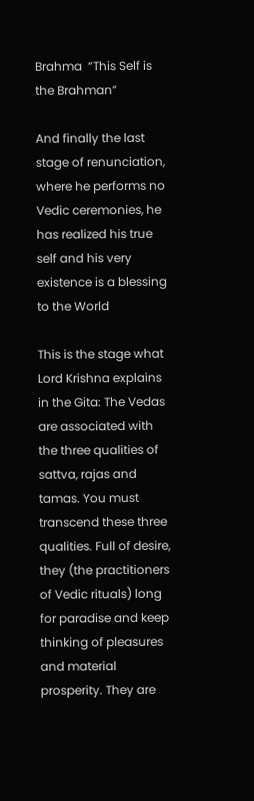Brahma  “This Self is the Brahman”

And finally the last stage of renunciation, where he performs no Vedic ceremonies, he has realized his true self and his very existence is a blessing to the World

This is the stage what Lord Krishna explains in the Gita: The Vedas are associated with the three qualities of sattva, rajas and tamas. You must transcend these three qualities. Full of desire, they (the practitioners of Vedic rituals) long for paradise and keep thinking of pleasures and material prosperity. They are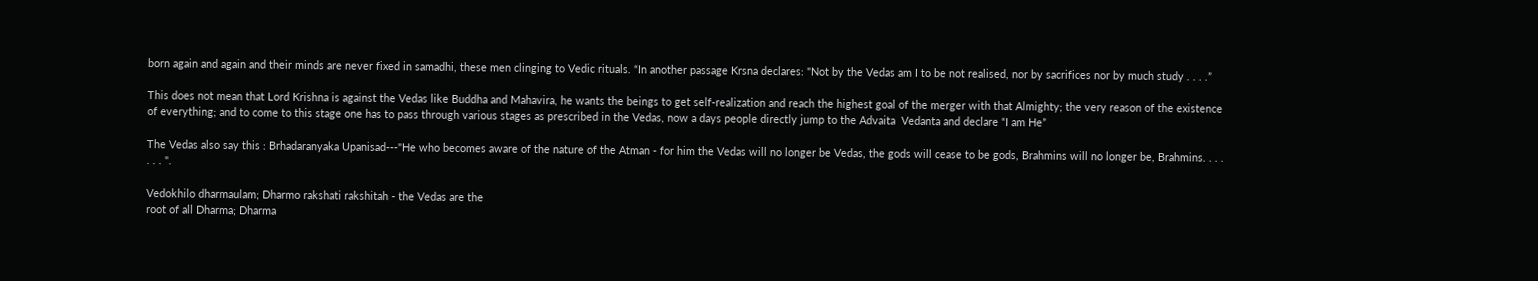born again and again and their minds are never fixed in samadhi, these men clinging to Vedic rituals. “In another passage Krsna declares: "Not by the Vedas am I to be not realised, nor by sacrifices nor by much study . . . .”

This does not mean that Lord Krishna is against the Vedas like Buddha and Mahavira, he wants the beings to get self-realization and reach the highest goal of the merger with that Almighty; the very reason of the existence of everything; and to come to this stage one has to pass through various stages as prescribed in the Vedas, now a days people directly jump to the Advaita  Vedanta and declare “I am He”

The Vedas also say this : Brhadaranyaka Upanisad---"He who becomes aware of the nature of the Atman - for him the Vedas will no longer be Vedas, the gods will cease to be gods, Brahmins will no longer be, Brahmins. . . . . . . ".

Vedokhilo dharmaulam; Dharmo rakshati rakshitah - the Vedas are the
root of all Dharma; Dharma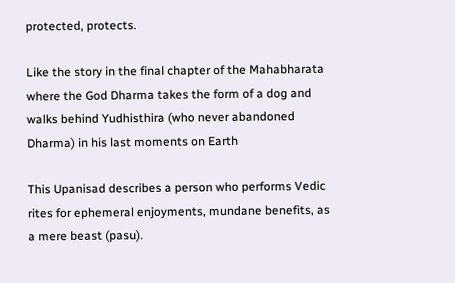protected, protects.

Like the story in the final chapter of the Mahabharata where the God Dharma takes the form of a dog and walks behind Yudhisthira (who never abandoned Dharma) in his last moments on Earth

This Upanisad describes a person who performs Vedic rites for ephemeral enjoyments, mundane benefits, as a mere beast (pasu).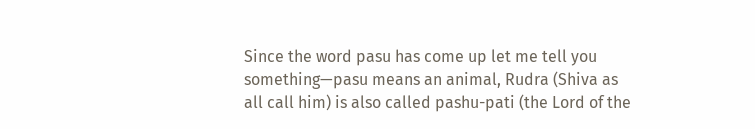Since the word pasu has come up let me tell you something—pasu means an animal, Rudra (Shiva as all call him) is also called pashu-pati (the Lord of the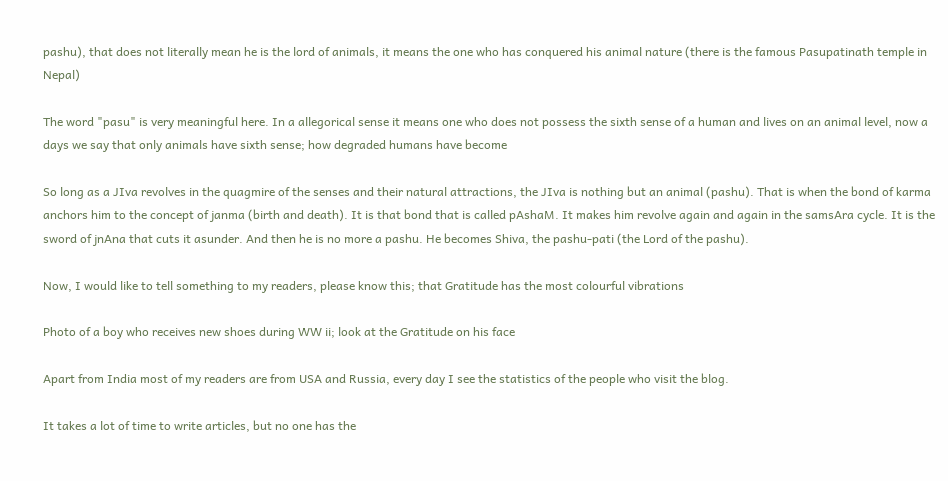pashu), that does not literally mean he is the lord of animals, it means the one who has conquered his animal nature (there is the famous Pasupatinath temple in Nepal)

The word "pasu" is very meaningful here. In a allegorical sense it means one who does not possess the sixth sense of a human and lives on an animal level, now a days we say that only animals have sixth sense; how degraded humans have become

So long as a JIva revolves in the quagmire of the senses and their natural attractions, the JIva is nothing but an animal (pashu). That is when the bond of karma anchors him to the concept of janma (birth and death). It is that bond that is called pAshaM. It makes him revolve again and again in the samsAra cycle. It is the sword of jnAna that cuts it asunder. And then he is no more a pashu. He becomes Shiva, the pashu-pati (the Lord of the pashu).

Now, I would like to tell something to my readers, please know this; that Gratitude has the most colourful vibrations

Photo of a boy who receives new shoes during WW ii; look at the Gratitude on his face

Apart from India most of my readers are from USA and Russia, every day I see the statistics of the people who visit the blog.

It takes a lot of time to write articles, but no one has the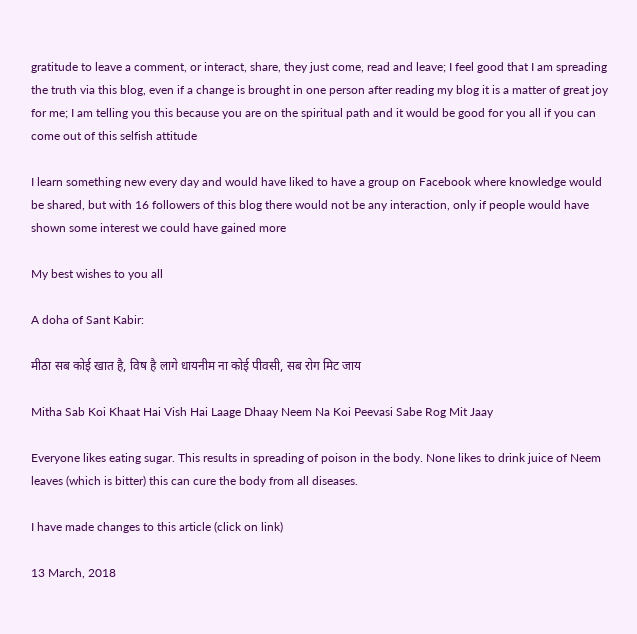gratitude to leave a comment, or interact, share, they just come, read and leave; I feel good that I am spreading the truth via this blog, even if a change is brought in one person after reading my blog it is a matter of great joy for me; I am telling you this because you are on the spiritual path and it would be good for you all if you can come out of this selfish attitude

I learn something new every day and would have liked to have a group on Facebook where knowledge would be shared, but with 16 followers of this blog there would not be any interaction, only if people would have shown some interest we could have gained more

My best wishes to you all

A doha of Sant Kabir:

मीठा सब कोई खात है, विष है लागे धायनीम ना कोई पीवसी, सब रोग मिट जाय

Mitha Sab Koi Khaat Hai Vish Hai Laage Dhaay Neem Na Koi Peevasi Sabe Rog Mit Jaay

Everyone likes eating sugar. This results in spreading of poison in the body. None likes to drink juice of Neem leaves (which is bitter) this can cure the body from all diseases.

I have made changes to this article (click on link)

13 March, 2018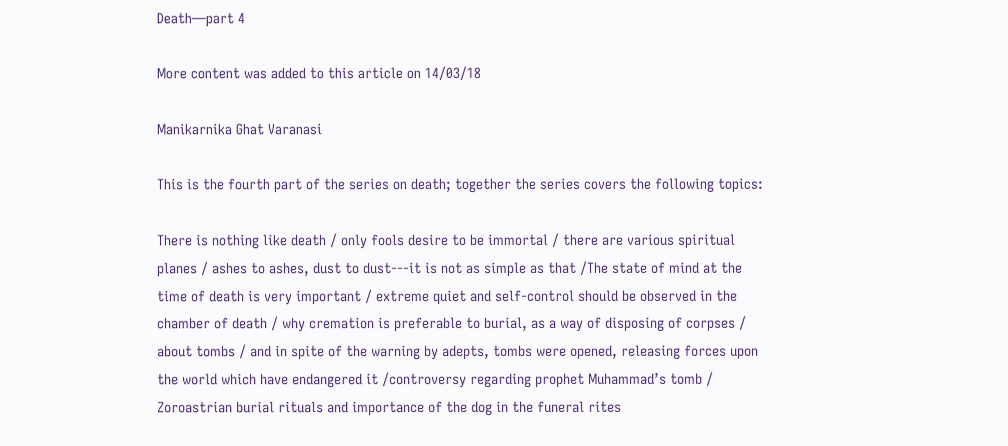Death—part 4

More content was added to this article on 14/03/18

Manikarnika Ghat Varanasi

This is the fourth part of the series on death; together the series covers the following topics:

There is nothing like death / only fools desire to be immortal / there are various spiritual planes / ashes to ashes, dust to dust---it is not as simple as that /The state of mind at the time of death is very important / extreme quiet and self-control should be observed in the chamber of death / why cremation is preferable to burial, as a way of disposing of corpses / about tombs / and in spite of the warning by adepts, tombs were opened, releasing forces upon the world which have endangered it /controversy regarding prophet Muhammad’s tomb / Zoroastrian burial rituals and importance of the dog in the funeral rites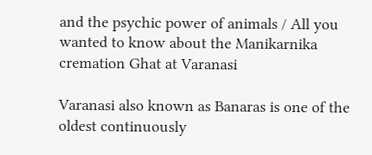and the psychic power of animals / All you wanted to know about the Manikarnika cremation Ghat at Varanasi

Varanasi also known as Banaras is one of the oldest continuously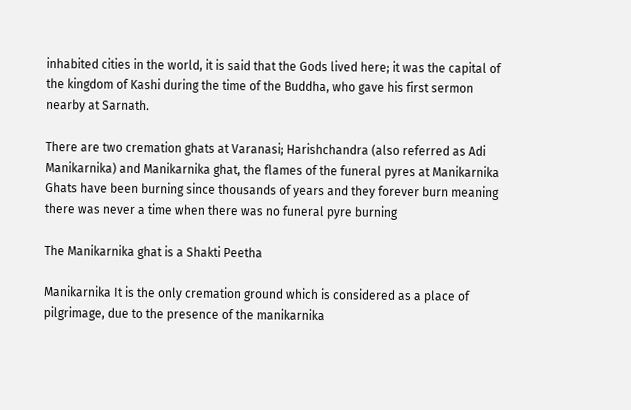inhabited cities in the world, it is said that the Gods lived here; it was the capital of the kingdom of Kashi during the time of the Buddha, who gave his first sermon nearby at Sarnath.

There are two cremation ghats at Varanasi; Harishchandra (also referred as Adi Manikarnika) and Manikarnika ghat, the flames of the funeral pyres at Manikarnika Ghats have been burning since thousands of years and they forever burn meaning there was never a time when there was no funeral pyre burning

The Manikarnika ghat is a Shakti Peetha

Manikarnika It is the only cremation ground which is considered as a place of pilgrimage, due to the presence of the manikarnika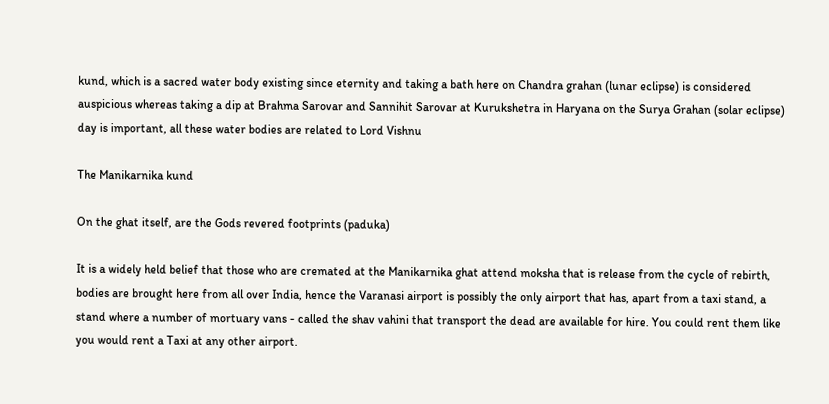kund, which is a sacred water body existing since eternity and taking a bath here on Chandra grahan (lunar eclipse) is considered auspicious whereas taking a dip at Brahma Sarovar and Sannihit Sarovar at Kurukshetra in Haryana on the Surya Grahan (solar eclipse) day is important, all these water bodies are related to Lord Vishnu

The Manikarnika kund

On the ghat itself, are the Gods revered footprints (paduka)

It is a widely held belief that those who are cremated at the Manikarnika ghat attend moksha that is release from the cycle of rebirth, bodies are brought here from all over India, hence the Varanasi airport is possibly the only airport that has, apart from a taxi stand, a stand where a number of mortuary vans - called the shav vahini that transport the dead are available for hire. You could rent them like you would rent a Taxi at any other airport.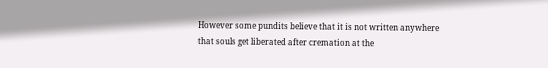However some pundits believe that it is not written anywhere that souls get liberated after cremation at the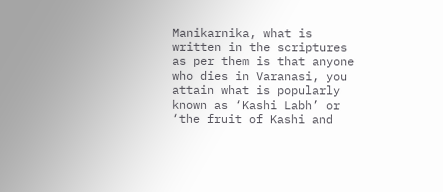Manikarnika, what is written in the scriptures as per them is that anyone who dies in Varanasi, you attain what is popularly known as ‘Kashi Labh’ or ‘the fruit of Kashi and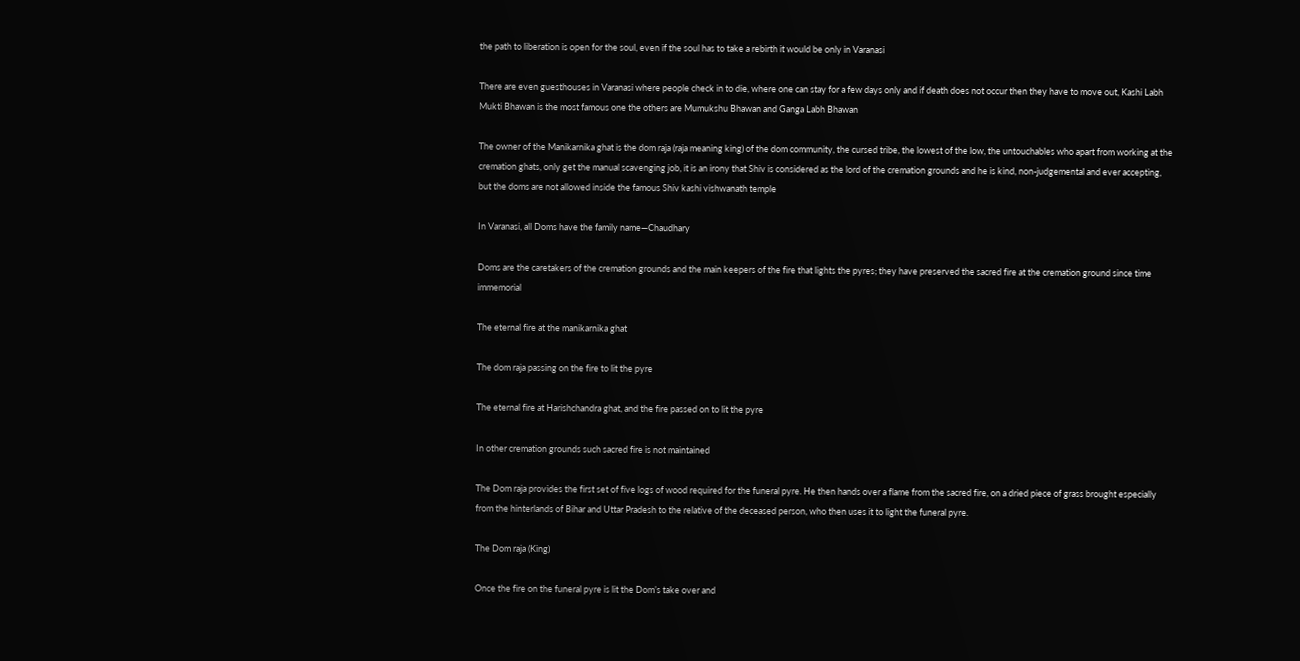the path to liberation is open for the soul, even if the soul has to take a rebirth it would be only in Varanasi

There are even guesthouses in Varanasi where people check in to die, where one can stay for a few days only and if death does not occur then they have to move out, Kashi Labh Mukti Bhawan is the most famous one the others are Mumukshu Bhawan and Ganga Labh Bhawan

The owner of the Manikarnika ghat is the dom raja (raja meaning king) of the dom community, the cursed tribe, the lowest of the low, the untouchables who apart from working at the cremation ghats, only get the manual scavenging job, it is an irony that Shiv is considered as the lord of the cremation grounds and he is kind, non-judgemental and ever accepting, but the doms are not allowed inside the famous Shiv kashi vishwanath temple

In Varanasi, all Doms have the family name—Chaudhary

Doms are the caretakers of the cremation grounds and the main keepers of the fire that lights the pyres; they have preserved the sacred fire at the cremation ground since time immemorial

The eternal fire at the manikarnika ghat

The dom raja passing on the fire to lit the pyre

The eternal fire at Harishchandra ghat, and the fire passed on to lit the pyre

In other cremation grounds such sacred fire is not maintained

The Dom raja provides the first set of five logs of wood required for the funeral pyre. He then hands over a flame from the sacred fire, on a dried piece of grass brought especially from the hinterlands of Bihar and Uttar Pradesh to the relative of the deceased person, who then uses it to light the funeral pyre.

The Dom raja (King)

Once the fire on the funeral pyre is lit the Dom’s take over and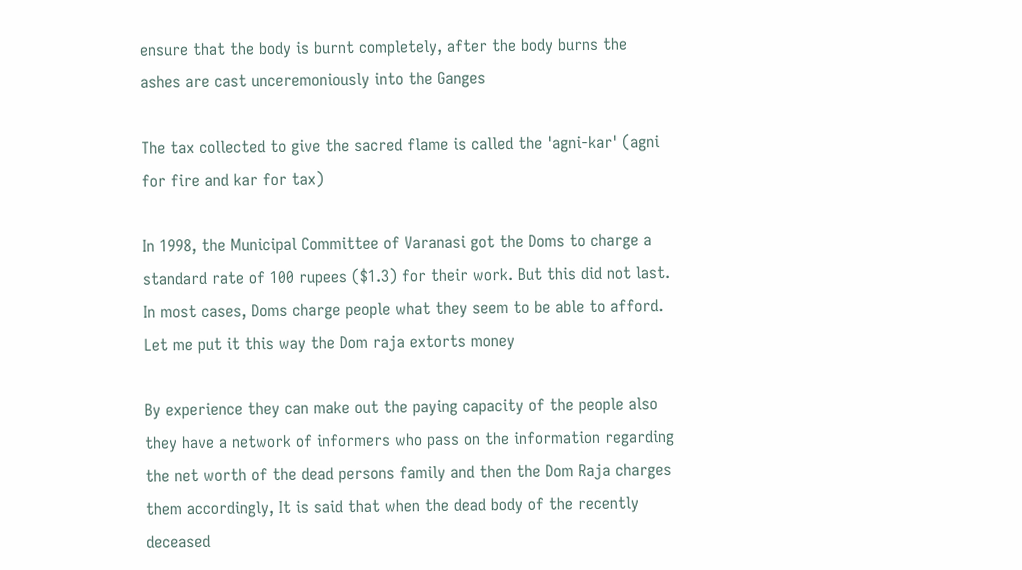ensure that the body is burnt completely, after the body burns the ashes are cast unceremoniously into the Ganges

The tax collected to give the sacred flame is called the 'agni-kar' (agni for fire and kar for tax)

In 1998, the Municipal Committee of Varanasi got the Doms to charge a standard rate of 100 rupees ($1.3) for their work. But this did not last. In most cases, Doms charge people what they seem to be able to afford. Let me put it this way the Dom raja extorts money

By experience they can make out the paying capacity of the people also they have a network of informers who pass on the information regarding the net worth of the dead persons family and then the Dom Raja charges them accordingly, It is said that when the dead body of the recently deceased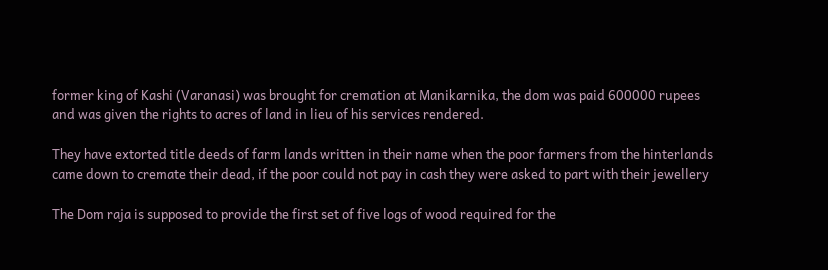former king of Kashi (Varanasi) was brought for cremation at Manikarnika, the dom was paid 600000 rupees and was given the rights to acres of land in lieu of his services rendered.

They have extorted title deeds of farm lands written in their name when the poor farmers from the hinterlands came down to cremate their dead, if the poor could not pay in cash they were asked to part with their jewellery

The Dom raja is supposed to provide the first set of five logs of wood required for the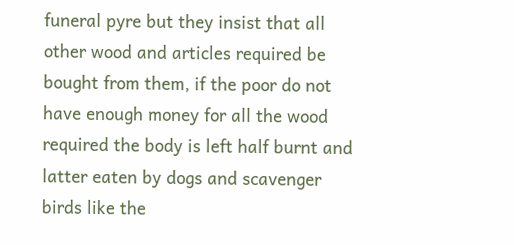funeral pyre but they insist that all other wood and articles required be bought from them, if the poor do not have enough money for all the wood required the body is left half burnt and latter eaten by dogs and scavenger birds like the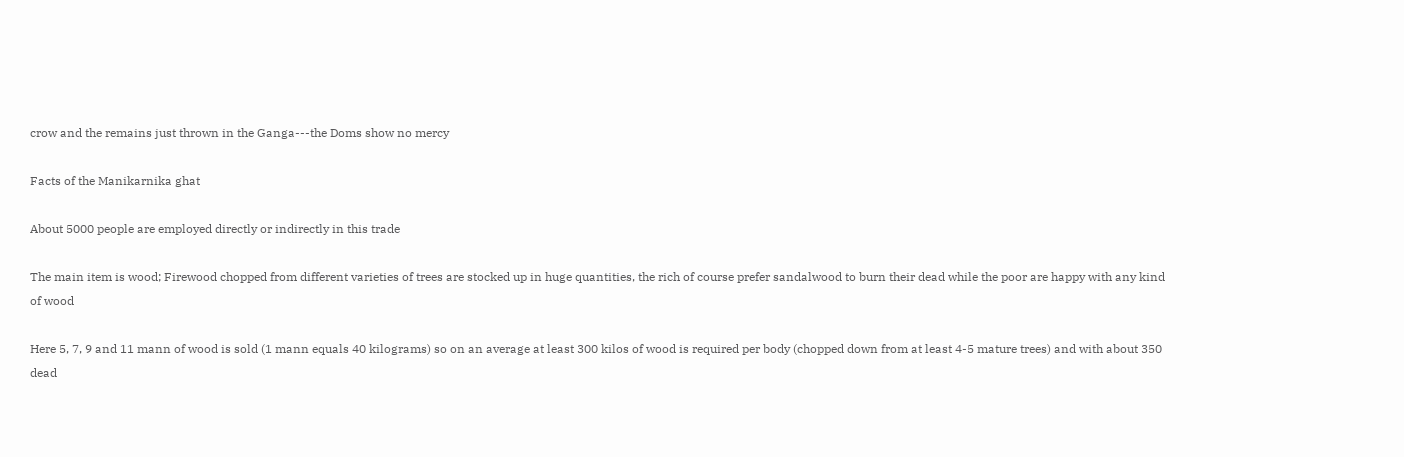crow and the remains just thrown in the Ganga---the Doms show no mercy

Facts of the Manikarnika ghat

About 5000 people are employed directly or indirectly in this trade

The main item is wood; Firewood chopped from different varieties of trees are stocked up in huge quantities, the rich of course prefer sandalwood to burn their dead while the poor are happy with any kind of wood

Here 5, 7, 9 and 11 mann of wood is sold (1 mann equals 40 kilograms) so on an average at least 300 kilos of wood is required per body (chopped down from at least 4-5 mature trees) and with about 350 dead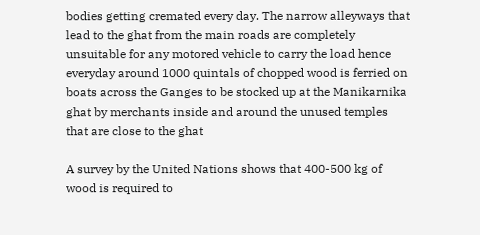bodies getting cremated every day. The narrow alleyways that lead to the ghat from the main roads are completely unsuitable for any motored vehicle to carry the load hence everyday around 1000 quintals of chopped wood is ferried on boats across the Ganges to be stocked up at the Manikarnika ghat by merchants inside and around the unused temples that are close to the ghat

A survey by the United Nations shows that 400-500 kg of wood is required to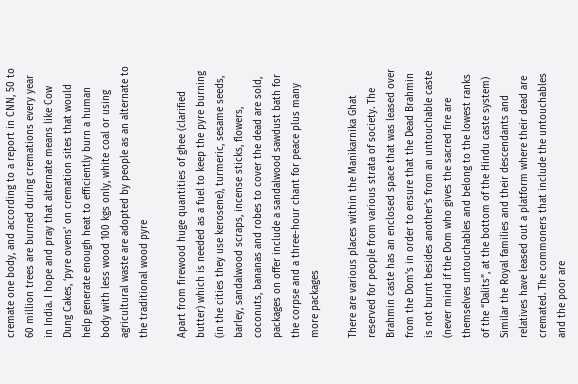cremate one body, and according to a report in CNN, 50 to 60 million trees are burned during cremations every year in India. I hope and pray that alternate means like Cow Dung Cakes, ‘pyre ovens’ on cremation sites that would help generate enough heat to efficiently burn a human body with less wood 100 kgs only, white coal or using agricultural waste are adopted by people as an alternate to the traditional wood pyre

Apart from firewood huge quantities of ghee (clarified butter) which is needed as a fuel to keep the pyre burning (in the cities they use kerosene), turmeric, sesame seeds, barley, sandalwood scraps, incense sticks, flowers, coconuts, bananas and robes to cover the dead are sold, packages on offer include a sandalwood sawdust bath for the corpse and a three-hour chant for peace plus many more packages

There are various places within the Manikarnika Ghat reserved for people from various strata of society. The Brahmin caste has an enclosed space that was leased over from the Dom’s in order to ensure that the Dead Brahmin is not burnt besides another’s from an untouchable caste (never mind if the Dom who gives the sacred fire are themselves untouchables and belong to the lowest ranks of the “Dalits”, at the bottom of the Hindu caste system) Similar the Royal families and their descendants and relatives have leased out a platform where their dead are cremated. The commoners that include the untouchables and the poor are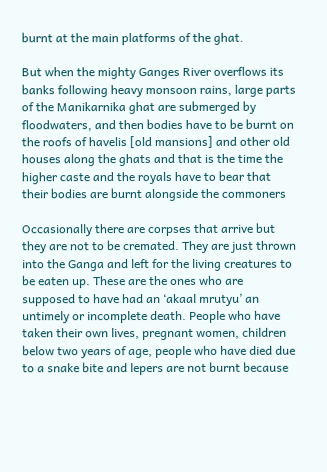burnt at the main platforms of the ghat.

But when the mighty Ganges River overflows its banks following heavy monsoon rains, large parts of the Manikarnika ghat are submerged by floodwaters, and then bodies have to be burnt on the roofs of havelis [old mansions] and other old houses along the ghats and that is the time the higher caste and the royals have to bear that their bodies are burnt alongside the commoners

Occasionally there are corpses that arrive but they are not to be cremated. They are just thrown into the Ganga and left for the living creatures to be eaten up. These are the ones who are supposed to have had an ‘akaal mrutyu’ an untimely or incomplete death. People who have taken their own lives, pregnant women, children below two years of age, people who have died due to a snake bite and lepers are not burnt because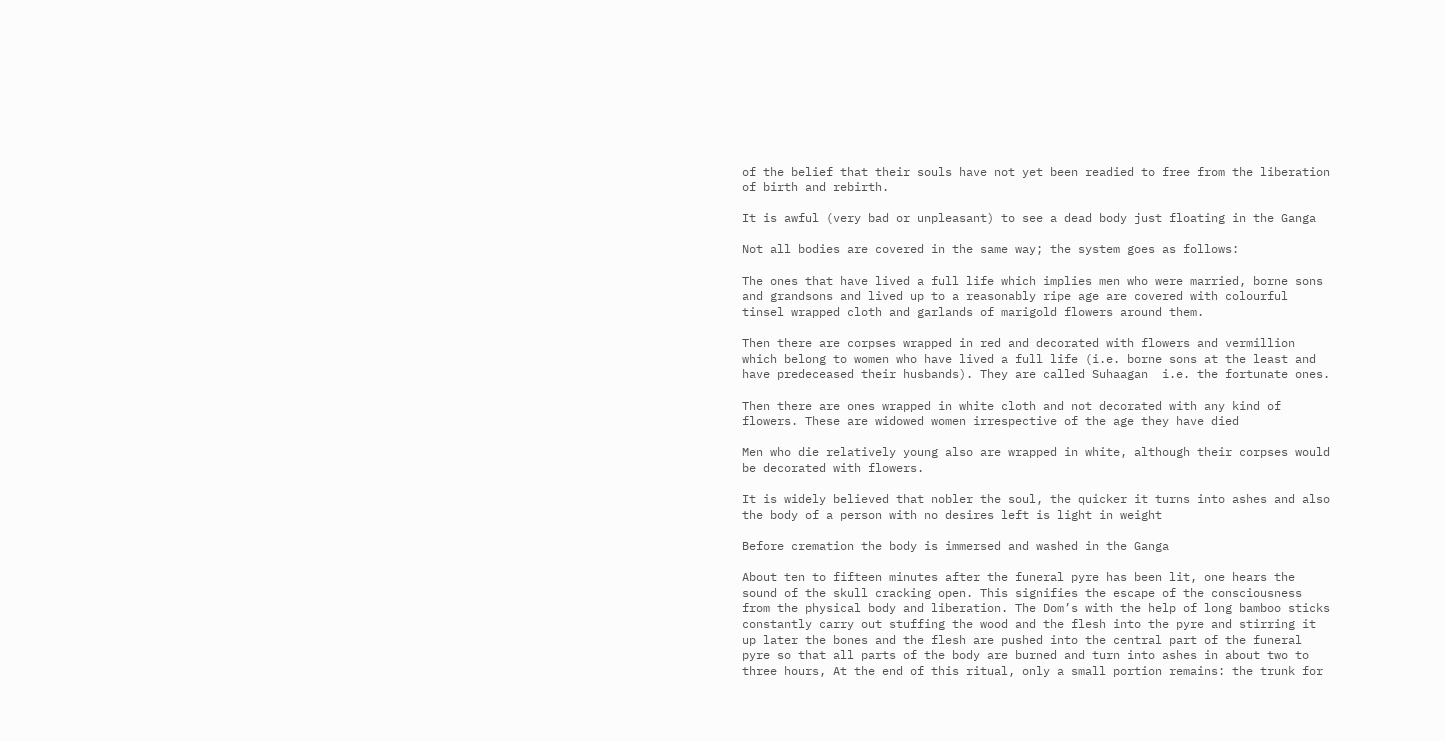of the belief that their souls have not yet been readied to free from the liberation of birth and rebirth.

It is awful (very bad or unpleasant) to see a dead body just floating in the Ganga

Not all bodies are covered in the same way; the system goes as follows:

The ones that have lived a full life which implies men who were married, borne sons and grandsons and lived up to a reasonably ripe age are covered with colourful tinsel wrapped cloth and garlands of marigold flowers around them.

Then there are corpses wrapped in red and decorated with flowers and vermillion which belong to women who have lived a full life (i.e. borne sons at the least and have predeceased their husbands). They are called Suhaagan  i.e. the fortunate ones.

Then there are ones wrapped in white cloth and not decorated with any kind of flowers. These are widowed women irrespective of the age they have died

Men who die relatively young also are wrapped in white, although their corpses would be decorated with flowers.

It is widely believed that nobler the soul, the quicker it turns into ashes and also the body of a person with no desires left is light in weight

Before cremation the body is immersed and washed in the Ganga

About ten to fifteen minutes after the funeral pyre has been lit, one hears the sound of the skull cracking open. This signifies the escape of the consciousness from the physical body and liberation. The Dom’s with the help of long bamboo sticks constantly carry out stuffing the wood and the flesh into the pyre and stirring it up later the bones and the flesh are pushed into the central part of the funeral pyre so that all parts of the body are burned and turn into ashes in about two to three hours, At the end of this ritual, only a small portion remains: the trunk for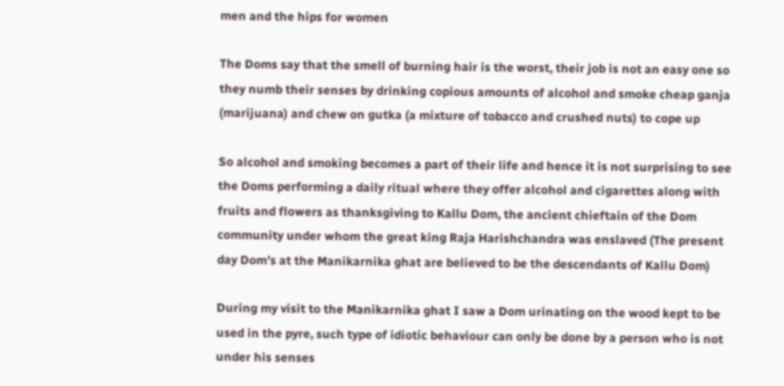men and the hips for women

The Doms say that the smell of burning hair is the worst, their job is not an easy one so they numb their senses by drinking copious amounts of alcohol and smoke cheap ganja (marijuana) and chew on gutka (a mixture of tobacco and crushed nuts) to cope up

So alcohol and smoking becomes a part of their life and hence it is not surprising to see the Doms performing a daily ritual where they offer alcohol and cigarettes along with fruits and flowers as thanksgiving to Kallu Dom, the ancient chieftain of the Dom community under whom the great king Raja Harishchandra was enslaved (The present day Dom’s at the Manikarnika ghat are believed to be the descendants of Kallu Dom)

During my visit to the Manikarnika ghat I saw a Dom urinating on the wood kept to be used in the pyre, such type of idiotic behaviour can only be done by a person who is not under his senses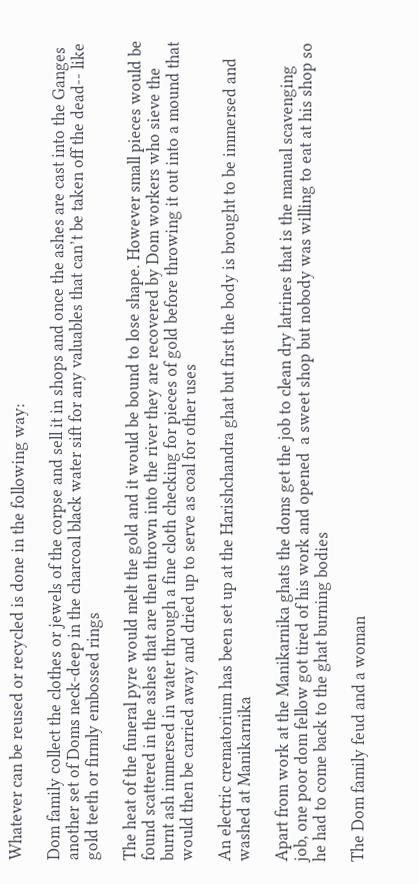Whatever can be reused or recycled is done in the following way:

Dom family collect the clothes or jewels of the corpse and sell it in shops and once the ashes are cast into the Ganges another set of Doms neck-deep in the charcoal black water sift for any valuables that can’t be taken off the dead-- like gold teeth or firmly embossed rings

The heat of the funeral pyre would melt the gold and it would be bound to lose shape. However small pieces would be found scattered in the ashes that are then thrown into the river they are recovered by Dom workers who sieve the burnt ash immersed in water through a fine cloth checking for pieces of gold before throwing it out into a mound that would then be carried away and dried up to serve as coal for other uses

An electric crematorium has been set up at the Harishchandra ghat but first the body is brought to be immersed and washed at Manikarnika

Apart from work at the Manikarnika ghats the doms get the job to clean dry latrines that is the manual scavenging job, one poor dom fellow got tired of his work and opened  a sweet shop but nobody was willing to eat at his shop so he had to come back to the ghat burning bodies

The Dom family feud and a woman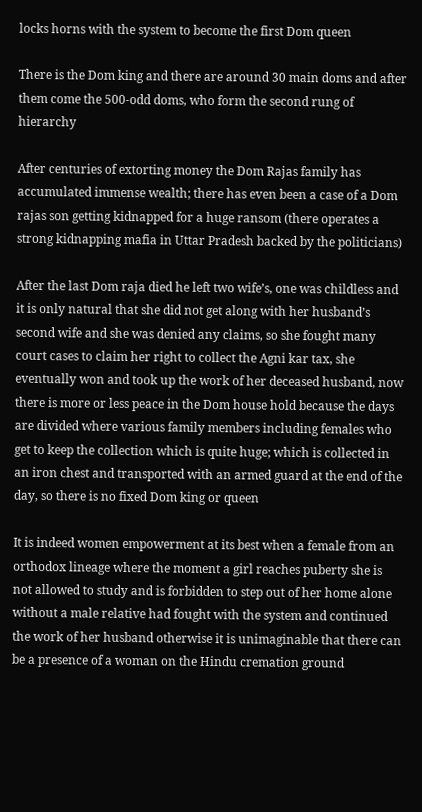locks horns with the system to become the first Dom queen

There is the Dom king and there are around 30 main doms and after them come the 500-odd doms, who form the second rung of hierarchy

After centuries of extorting money the Dom Rajas family has accumulated immense wealth; there has even been a case of a Dom rajas son getting kidnapped for a huge ransom (there operates a strong kidnapping mafia in Uttar Pradesh backed by the politicians)

After the last Dom raja died he left two wife’s, one was childless and it is only natural that she did not get along with her husband’s second wife and she was denied any claims, so she fought many court cases to claim her right to collect the Agni kar tax, she eventually won and took up the work of her deceased husband, now there is more or less peace in the Dom house hold because the days are divided where various family members including females who get to keep the collection which is quite huge; which is collected in an iron chest and transported with an armed guard at the end of the day, so there is no fixed Dom king or queen

It is indeed women empowerment at its best when a female from an orthodox lineage where the moment a girl reaches puberty she is not allowed to study and is forbidden to step out of her home alone without a male relative had fought with the system and continued the work of her husband otherwise it is unimaginable that there can be a presence of a woman on the Hindu cremation ground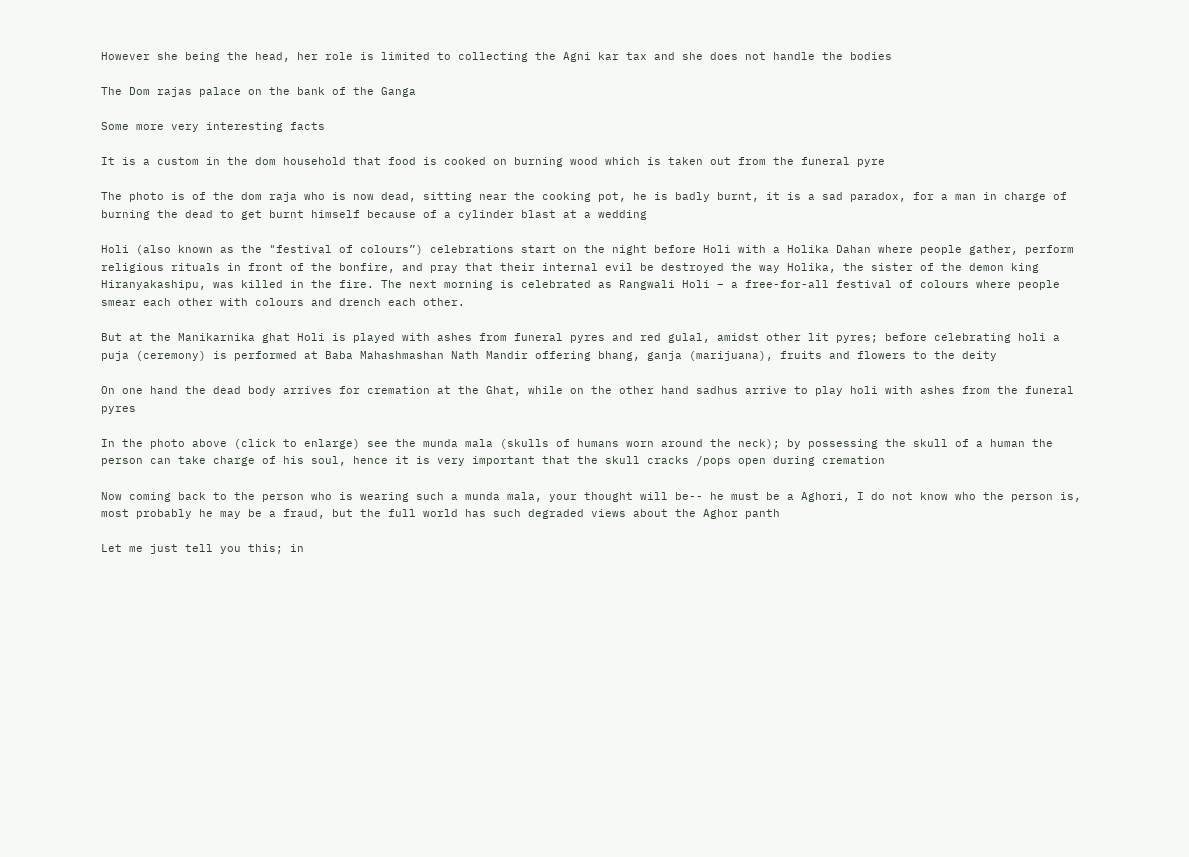However she being the head, her role is limited to collecting the Agni kar tax and she does not handle the bodies

The Dom rajas palace on the bank of the Ganga

Some more very interesting facts

It is a custom in the dom household that food is cooked on burning wood which is taken out from the funeral pyre

The photo is of the dom raja who is now dead, sitting near the cooking pot, he is badly burnt, it is a sad paradox, for a man in charge of burning the dead to get burnt himself because of a cylinder blast at a wedding

Holi (also known as the "festival of colours”) celebrations start on the night before Holi with a Holika Dahan where people gather, perform religious rituals in front of the bonfire, and pray that their internal evil be destroyed the way Holika, the sister of the demon king Hiranyakashipu, was killed in the fire. The next morning is celebrated as Rangwali Holi – a free-for-all festival of colours where people smear each other with colours and drench each other.

But at the Manikarnika ghat Holi is played with ashes from funeral pyres and red gulal, amidst other lit pyres; before celebrating holi a puja (ceremony) is performed at Baba Mahashmashan Nath Mandir offering bhang, ganja (marijuana), fruits and flowers to the deity

On one hand the dead body arrives for cremation at the Ghat, while on the other hand sadhus arrive to play holi with ashes from the funeral pyres

In the photo above (click to enlarge) see the munda mala (skulls of humans worn around the neck); by possessing the skull of a human the person can take charge of his soul, hence it is very important that the skull cracks /pops open during cremation

Now coming back to the person who is wearing such a munda mala, your thought will be-- he must be a Aghori, I do not know who the person is, most probably he may be a fraud, but the full world has such degraded views about the Aghor panth

Let me just tell you this; in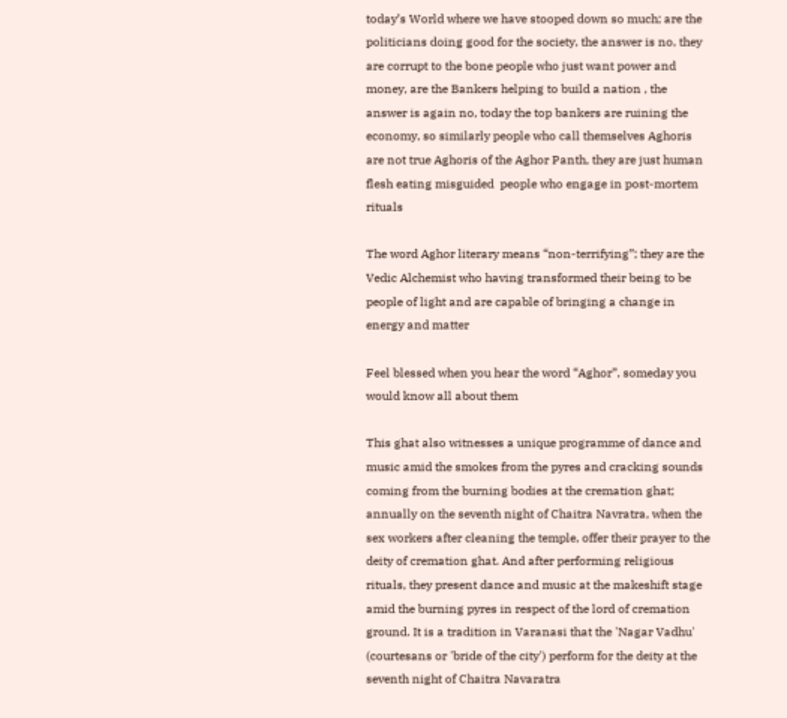today’s World where we have stooped down so much; are the politicians doing good for the society, the answer is no, they are corrupt to the bone people who just want power and money, are the Bankers helping to build a nation , the answer is again no, today the top bankers are ruining the economy, so similarly people who call themselves Aghoris are not true Aghoris of the Aghor Panth, they are just human flesh eating misguided  people who engage in post-mortem rituals

The word Aghor literary means “non-terrifying”; they are the Vedic Alchemist who having transformed their being to be people of light and are capable of bringing a change in energy and matter

Feel blessed when you hear the word “Aghor”, someday you would know all about them

This ghat also witnesses a unique programme of dance and music amid the smokes from the pyres and cracking sounds coming from the burning bodies at the cremation ghat; annually on the seventh night of Chaitra Navratra, when the sex workers after cleaning the temple, offer their prayer to the deity of cremation ghat. And after performing religious rituals, they present dance and music at the makeshift stage amid the burning pyres in respect of the lord of cremation ground. It is a tradition in Varanasi that the 'Nagar Vadhu' (courtesans or 'bride of the city') perform for the deity at the seventh night of Chaitra Navaratra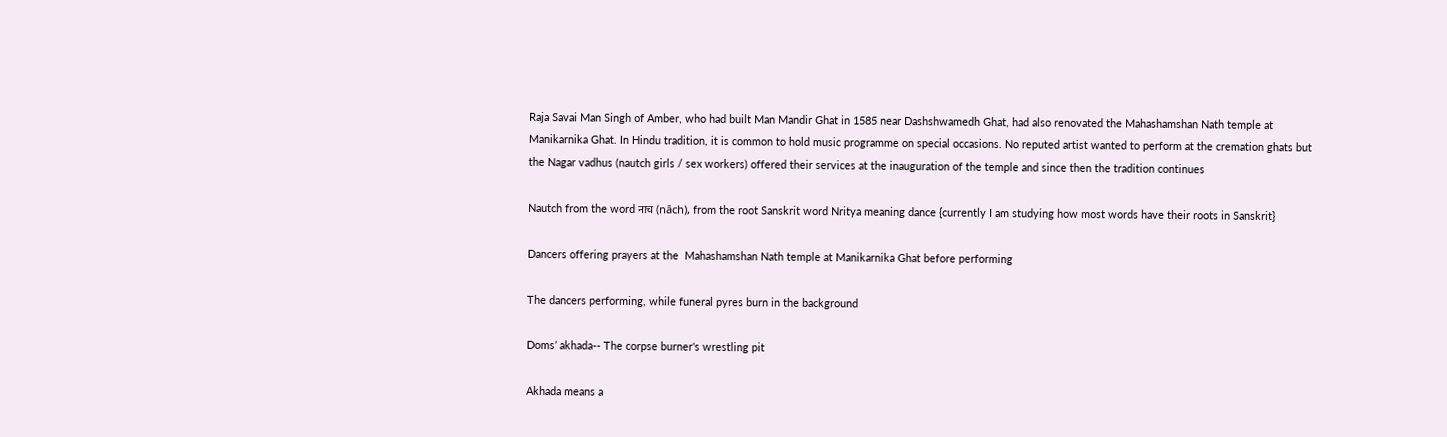Raja Savai Man Singh of Amber, who had built Man Mandir Ghat in 1585 near Dashshwamedh Ghat, had also renovated the Mahashamshan Nath temple at Manikarnika Ghat. In Hindu tradition, it is common to hold music programme on special occasions. No reputed artist wanted to perform at the cremation ghats but the Nagar vadhus (nautch girls / sex workers) offered their services at the inauguration of the temple and since then the tradition continues

Nautch from the word नाच (nāch), from the root Sanskrit word Nritya meaning dance {currently I am studying how most words have their roots in Sanskrit}

Dancers offering prayers at the  Mahashamshan Nath temple at Manikarnika Ghat before performing

The dancers performing, while funeral pyres burn in the background

Doms’ akhada-- The corpse burner's wrestling pit

Akhada means a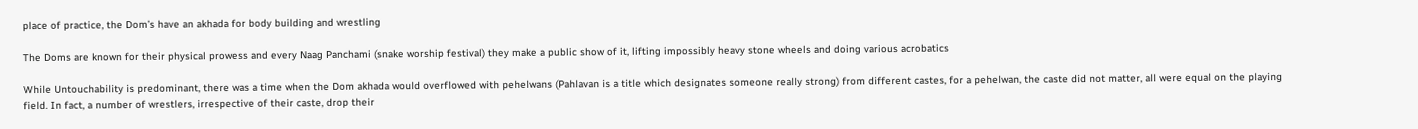place of practice, the Dom’s have an akhada for body building and wrestling

The Doms are known for their physical prowess and every Naag Panchami (snake worship festival) they make a public show of it, lifting impossibly heavy stone wheels and doing various acrobatics

While Untouchability is predominant, there was a time when the Dom akhada would overflowed with pehelwans (Pahlavan is a title which designates someone really strong) from different castes, for a pehelwan, the caste did not matter, all were equal on the playing field. In fact, a number of wrestlers, irrespective of their caste, drop their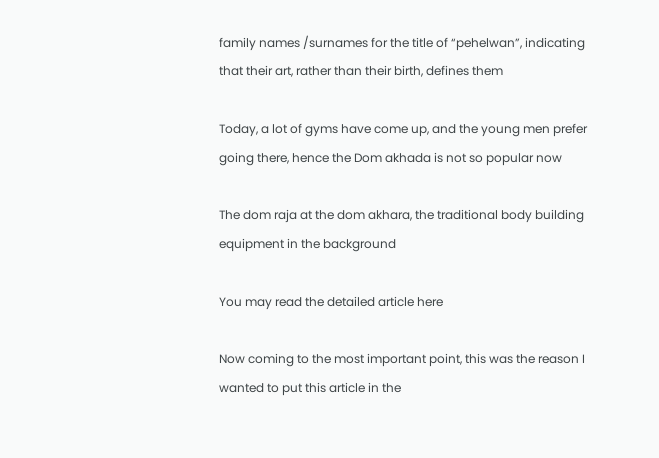family names /surnames for the title of “pehelwan”, indicating that their art, rather than their birth, defines them

Today, a lot of gyms have come up, and the young men prefer going there, hence the Dom akhada is not so popular now

The dom raja at the dom akhara, the traditional body building equipment in the background

You may read the detailed article here

Now coming to the most important point, this was the reason I wanted to put this article in the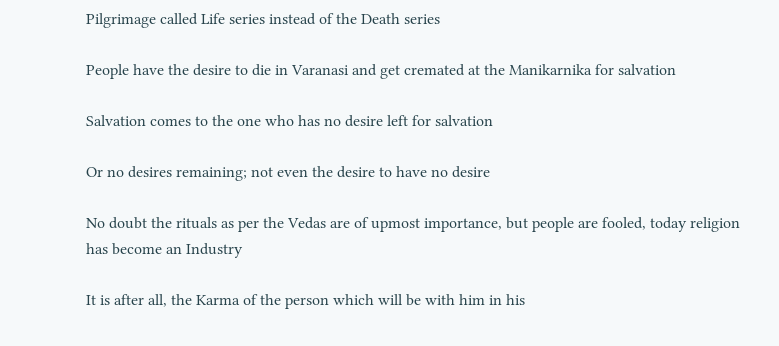Pilgrimage called Life series instead of the Death series

People have the desire to die in Varanasi and get cremated at the Manikarnika for salvation

Salvation comes to the one who has no desire left for salvation

Or no desires remaining; not even the desire to have no desire

No doubt the rituals as per the Vedas are of upmost importance, but people are fooled, today religion has become an Industry

It is after all, the Karma of the person which will be with him in his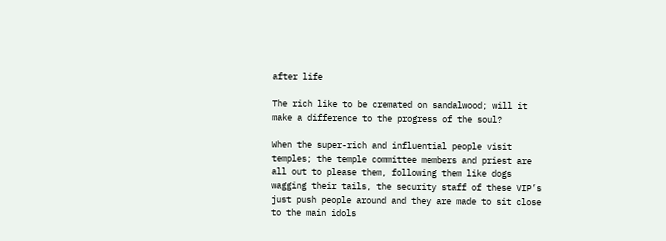after life

The rich like to be cremated on sandalwood; will it make a difference to the progress of the soul?

When the super-rich and influential people visit temples; the temple committee members and priest are all out to please them, following them like dogs wagging their tails, the security staff of these VIP’s just push people around and they are made to sit close to the main idols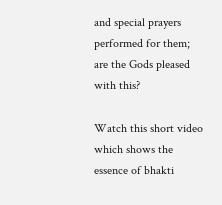and special prayers performed for them; are the Gods pleased with this?

Watch this short video which shows the essence of bhakti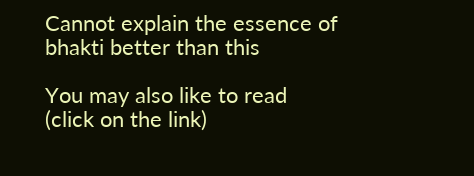Cannot explain the essence of bhakti better than this

You may also like to read (click on the link)